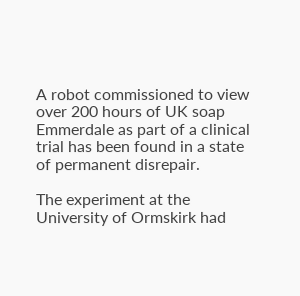A robot commissioned to view over 200 hours of UK soap Emmerdale as part of a clinical trial has been found in a state of permanent disrepair.

The experiment at the University of Ormskirk had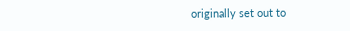originally set out to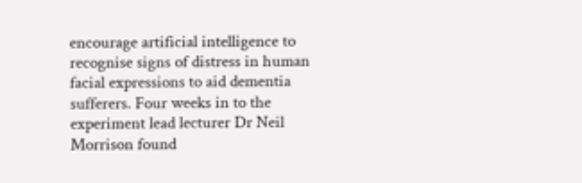encourage artificial intelligence to recognise signs of distress in human facial expressions to aid dementia sufferers. Four weeks in to the experiment lead lecturer Dr Neil Morrison found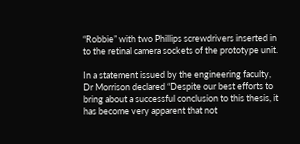“Robbie” with two Phillips screwdrivers inserted in to the retinal camera sockets of the prototype unit.

In a statement issued by the engineering faculty, Dr Morrison declared “Despite our best efforts to bring about a successful conclusion to this thesis, it has become very apparent that not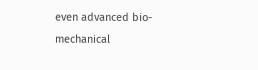even advanced bio-mechanical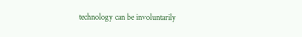technology can be involuntarily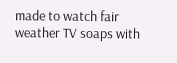made to watch fair weather TV soaps with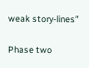weak story-lines”

Phase two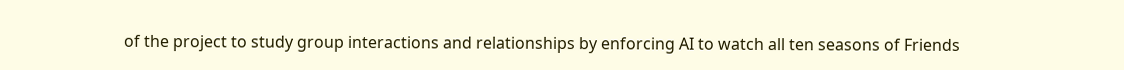of the project to study group interactions and relationships by enforcing AI to watch all ten seasons of Friends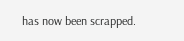has now been scrapped.